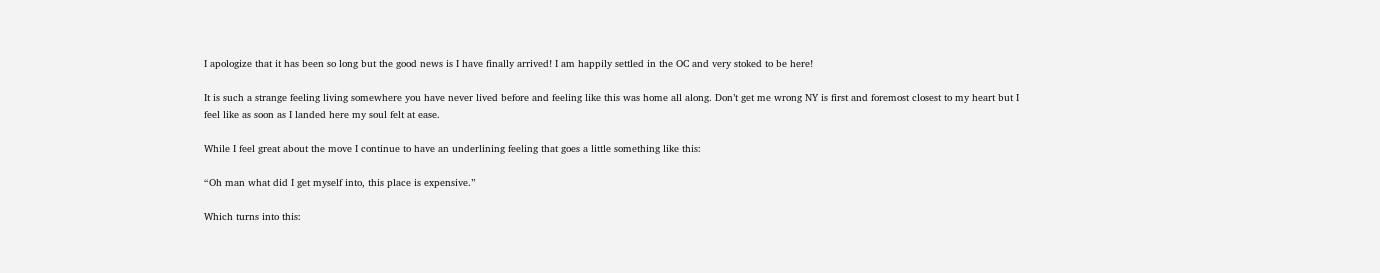I apologize that it has been so long but the good news is I have finally arrived! I am happily settled in the OC and very stoked to be here!

It is such a strange feeling living somewhere you have never lived before and feeling like this was home all along. Don’t get me wrong NY is first and foremost closest to my heart but I feel like as soon as I landed here my soul felt at ease.

While I feel great about the move I continue to have an underlining feeling that goes a little something like this:

“Oh man what did I get myself into, this place is expensive.”

Which turns into this: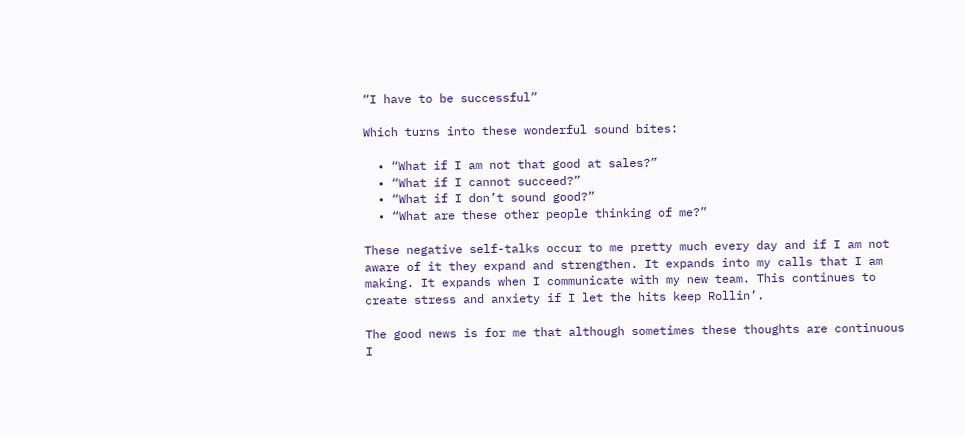“I have to be successful”

Which turns into these wonderful sound bites:

  • “What if I am not that good at sales?”
  • “What if I cannot succeed?”
  • “What if I don’t sound good?”
  • “What are these other people thinking of me?”

These negative self-talks occur to me pretty much every day and if I am not aware of it they expand and strengthen. It expands into my calls that I am making. It expands when I communicate with my new team. This continues to create stress and anxiety if I let the hits keep Rollin’.

The good news is for me that although sometimes these thoughts are continuous I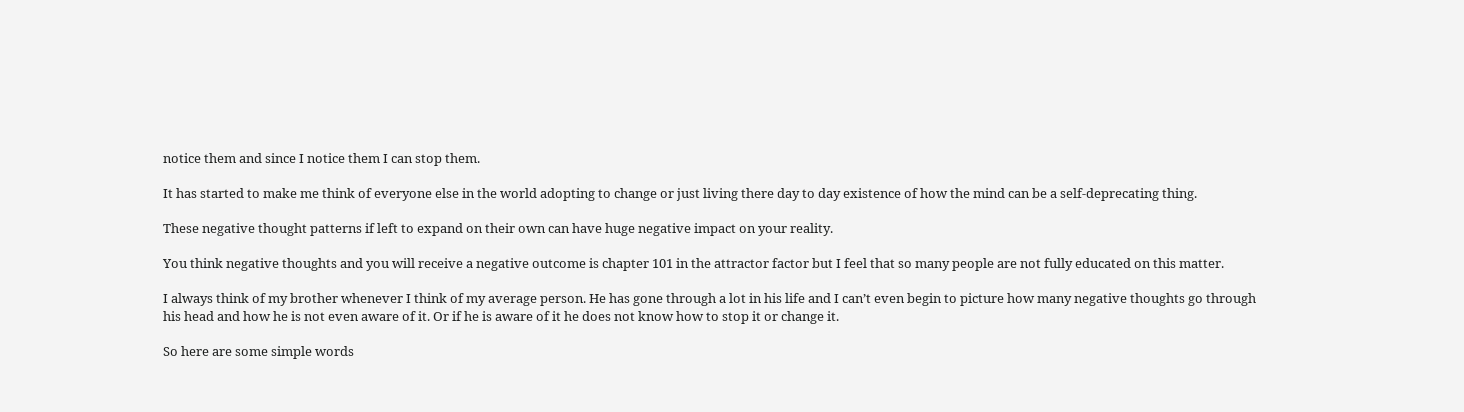notice them and since I notice them I can stop them.

It has started to make me think of everyone else in the world adopting to change or just living there day to day existence of how the mind can be a self-deprecating thing.

These negative thought patterns if left to expand on their own can have huge negative impact on your reality.

You think negative thoughts and you will receive a negative outcome is chapter 101 in the attractor factor but I feel that so many people are not fully educated on this matter.

I always think of my brother whenever I think of my average person. He has gone through a lot in his life and I can’t even begin to picture how many negative thoughts go through his head and how he is not even aware of it. Or if he is aware of it he does not know how to stop it or change it.

So here are some simple words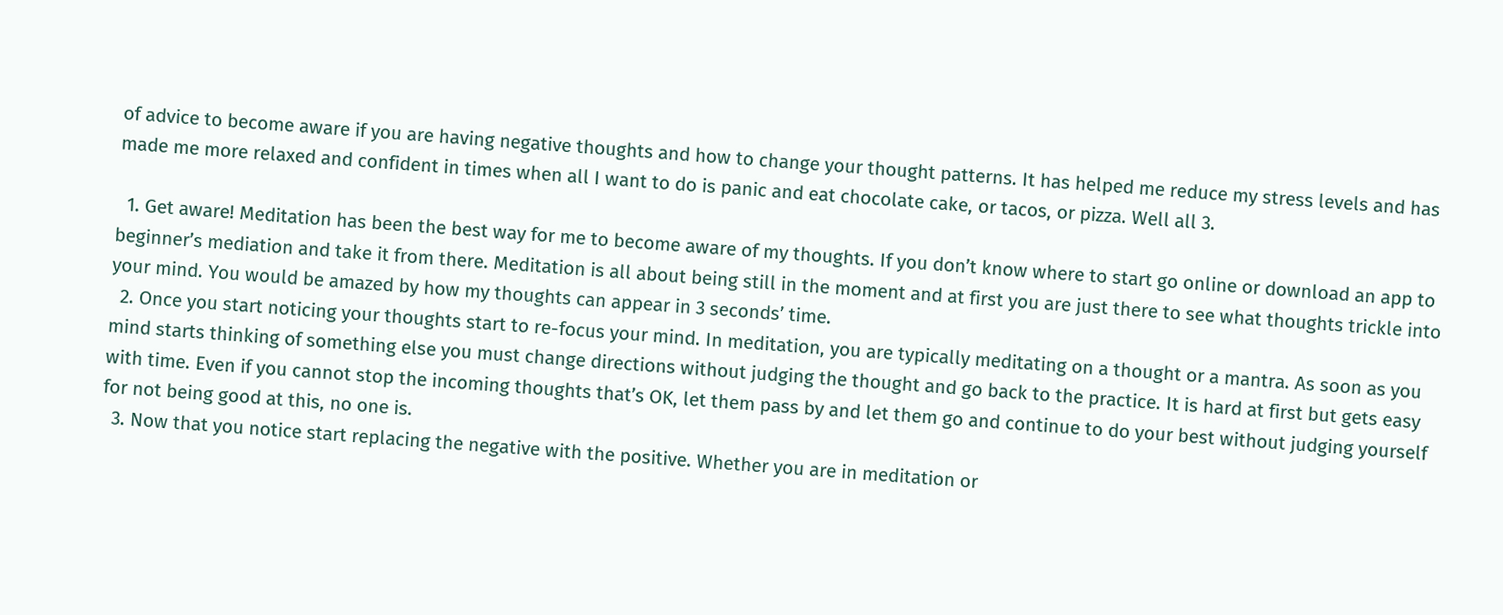of advice to become aware if you are having negative thoughts and how to change your thought patterns. It has helped me reduce my stress levels and has made me more relaxed and confident in times when all I want to do is panic and eat chocolate cake, or tacos, or pizza. Well all 3.

  1. Get aware! Meditation has been the best way for me to become aware of my thoughts. If you don’t know where to start go online or download an app to beginner’s mediation and take it from there. Meditation is all about being still in the moment and at first you are just there to see what thoughts trickle into your mind. You would be amazed by how my thoughts can appear in 3 seconds’ time.
  2. Once you start noticing your thoughts start to re-focus your mind. In meditation, you are typically meditating on a thought or a mantra. As soon as you mind starts thinking of something else you must change directions without judging the thought and go back to the practice. It is hard at first but gets easy with time. Even if you cannot stop the incoming thoughts that’s OK, let them pass by and let them go and continue to do your best without judging yourself for not being good at this, no one is.
  3. Now that you notice start replacing the negative with the positive. Whether you are in meditation or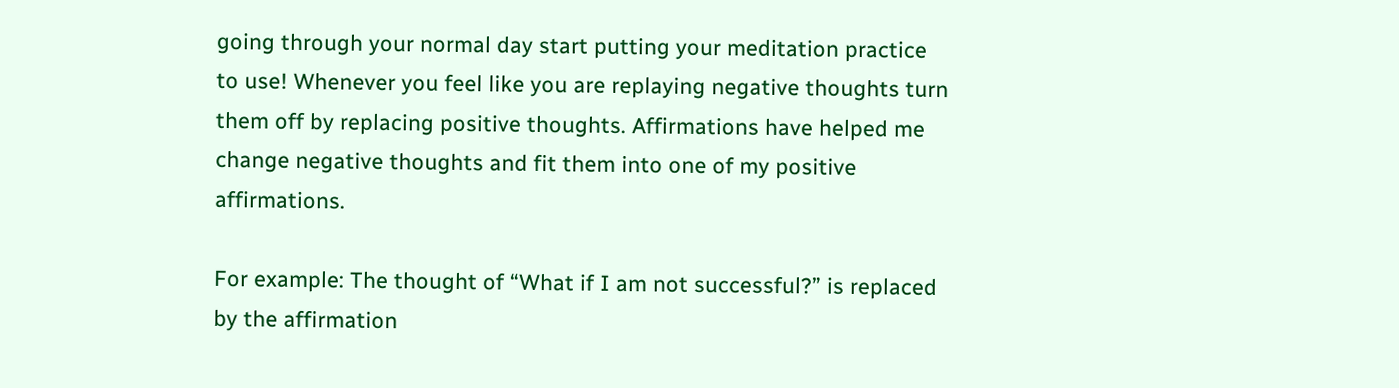going through your normal day start putting your meditation practice to use! Whenever you feel like you are replaying negative thoughts turn them off by replacing positive thoughts. Affirmations have helped me change negative thoughts and fit them into one of my positive affirmations.

For example: The thought of “What if I am not successful?” is replaced by the affirmation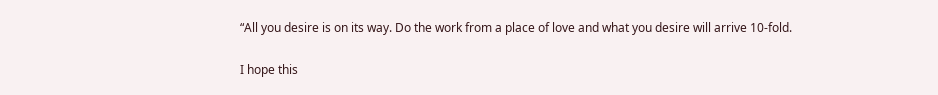“All you desire is on its way. Do the work from a place of love and what you desire will arrive 10-fold.

I hope this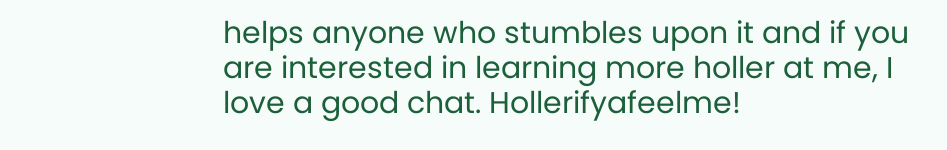helps anyone who stumbles upon it and if you are interested in learning more holler at me, I love a good chat. Hollerifyafeelme!